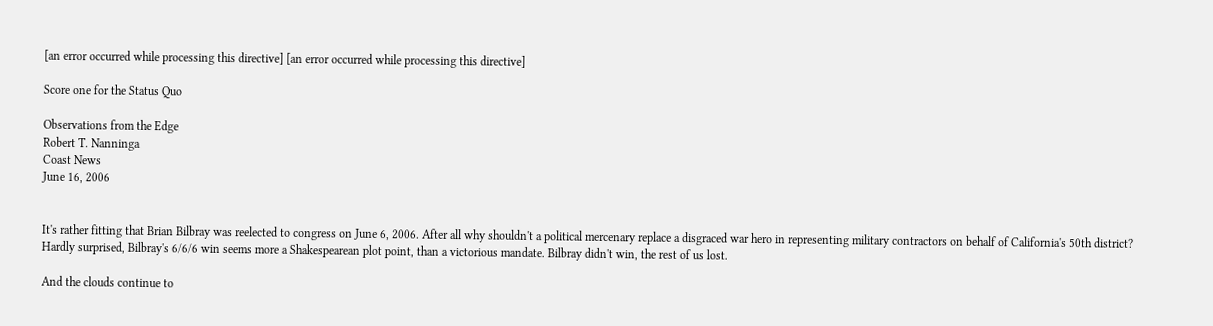[an error occurred while processing this directive] [an error occurred while processing this directive]

Score one for the Status Quo

Observations from the Edge
Robert T. Nanninga
Coast News
June 16, 2006


It's rather fitting that Brian Bilbray was reelected to congress on June 6, 2006. After all why shouldn't a political mercenary replace a disgraced war hero in representing military contractors on behalf of California's 50th district? Hardly surprised, Bilbray's 6/6/6 win seems more a Shakespearean plot point, than a victorious mandate. Bilbray didn't win, the rest of us lost.

And the clouds continue to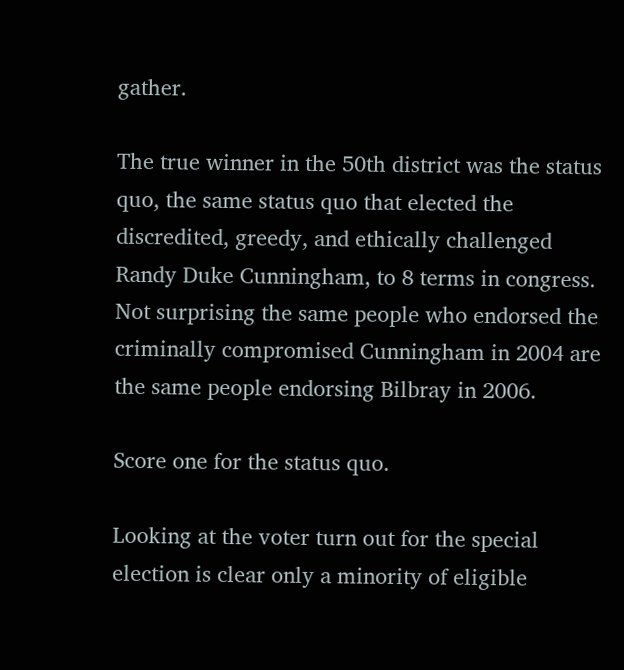gather.

The true winner in the 50th district was the status quo, the same status quo that elected the discredited, greedy, and ethically challenged Randy Duke Cunningham, to 8 terms in congress. Not surprising the same people who endorsed the criminally compromised Cunningham in 2004 are the same people endorsing Bilbray in 2006.

Score one for the status quo.

Looking at the voter turn out for the special election is clear only a minority of eligible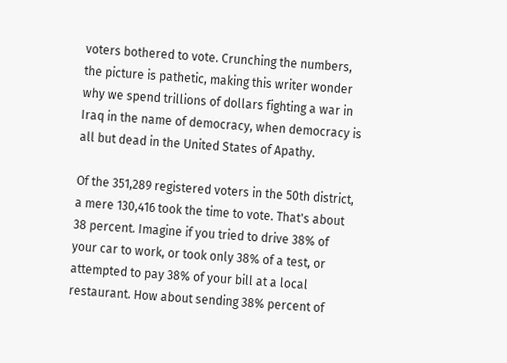voters bothered to vote. Crunching the numbers, the picture is pathetic, making this writer wonder why we spend trillions of dollars fighting a war in Iraq in the name of democracy, when democracy is all but dead in the United States of Apathy.

Of the 351,289 registered voters in the 50th district, a mere 130,416 took the time to vote. That's about 38 percent. Imagine if you tried to drive 38% of your car to work, or took only 38% of a test, or attempted to pay 38% of your bill at a local restaurant. How about sending 38% percent of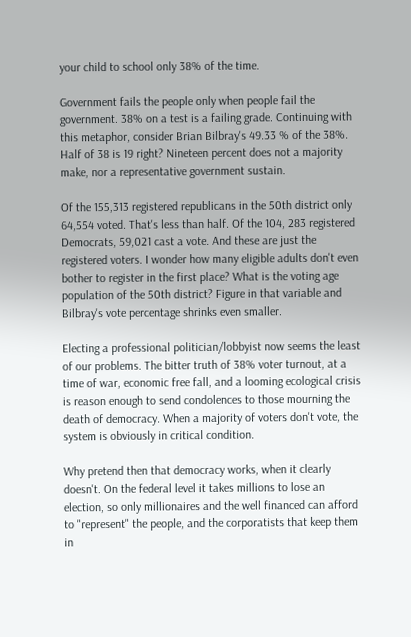your child to school only 38% of the time.

Government fails the people only when people fail the government. 38% on a test is a failing grade. Continuing with this metaphor, consider Brian Bilbray's 49.33 % of the 38%. Half of 38 is 19 right? Nineteen percent does not a majority make, nor a representative government sustain.

Of the 155,313 registered republicans in the 50th district only 64,554 voted. That's less than half. Of the 104, 283 registered Democrats, 59,021 cast a vote. And these are just the registered voters. I wonder how many eligible adults don't even bother to register in the first place? What is the voting age population of the 50th district? Figure in that variable and Bilbray's vote percentage shrinks even smaller.

Electing a professional politician/lobbyist now seems the least of our problems. The bitter truth of 38% voter turnout, at a time of war, economic free fall, and a looming ecological crisis is reason enough to send condolences to those mourning the death of democracy. When a majority of voters don't vote, the system is obviously in critical condition.

Why pretend then that democracy works, when it clearly doesn't. On the federal level it takes millions to lose an election, so only millionaires and the well financed can afford to "represent" the people, and the corporatists that keep them in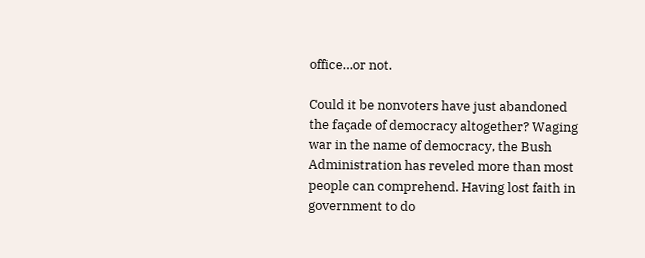office…or not.

Could it be nonvoters have just abandoned the façade of democracy altogether? Waging war in the name of democracy, the Bush Administration has reveled more than most people can comprehend. Having lost faith in government to do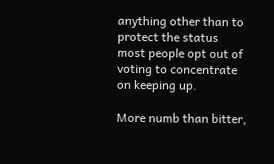anything other than to protect the status most people opt out of voting to concentrate on keeping up.

More numb than bitter,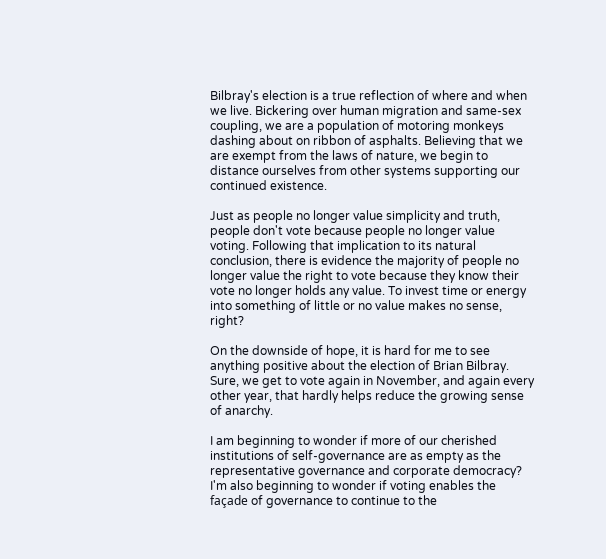Bilbray's election is a true reflection of where and when we live. Bickering over human migration and same-sex coupling, we are a population of motoring monkeys dashing about on ribbon of asphalts. Believing that we are exempt from the laws of nature, we begin to distance ourselves from other systems supporting our continued existence.

Just as people no longer value simplicity and truth, people don't vote because people no longer value voting. Following that implication to its natural conclusion, there is evidence the majority of people no longer value the right to vote because they know their vote no longer holds any value. To invest time or energy into something of little or no value makes no sense, right?

On the downside of hope, it is hard for me to see anything positive about the election of Brian Bilbray. Sure, we get to vote again in November, and again every other year, that hardly helps reduce the growing sense of anarchy.

I am beginning to wonder if more of our cherished institutions of self-governance are as empty as the representative governance and corporate democracy? I'm also beginning to wonder if voting enables the façade of governance to continue to the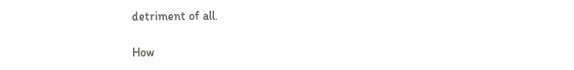detriment of all.

How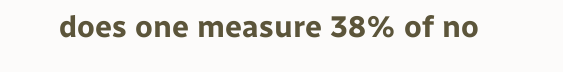does one measure 38% of no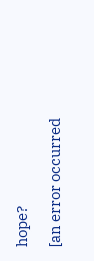hope?

[an error occurred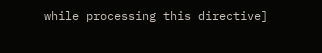while processing this directive]